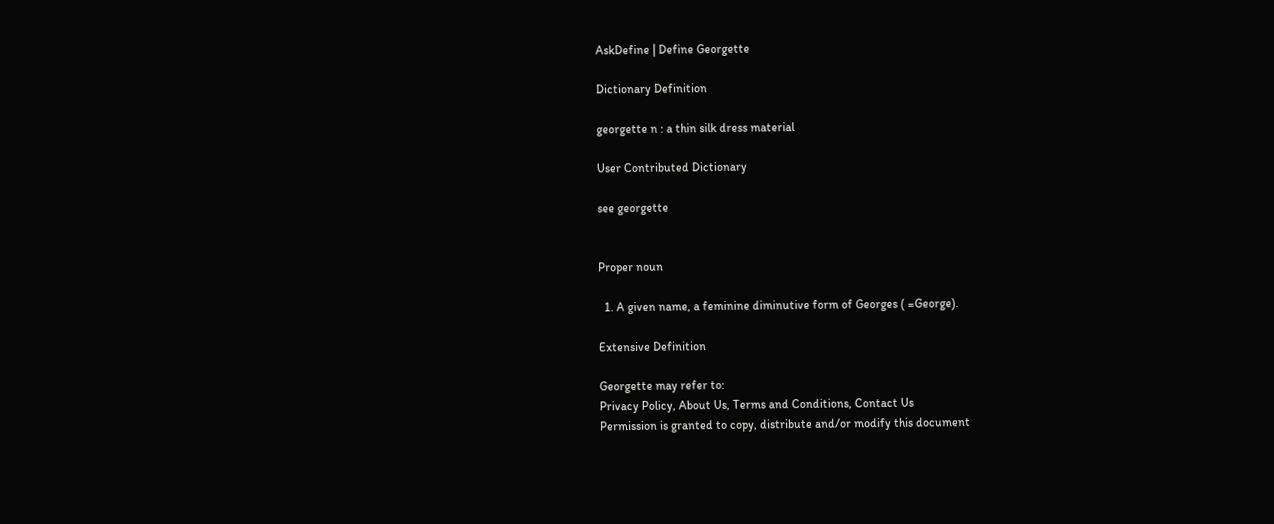AskDefine | Define Georgette

Dictionary Definition

georgette n : a thin silk dress material

User Contributed Dictionary

see georgette


Proper noun

  1. A given name, a feminine diminutive form of Georges ( =George).

Extensive Definition

Georgette may refer to:
Privacy Policy, About Us, Terms and Conditions, Contact Us
Permission is granted to copy, distribute and/or modify this document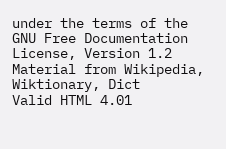under the terms of the GNU Free Documentation License, Version 1.2
Material from Wikipedia, Wiktionary, Dict
Valid HTML 4.01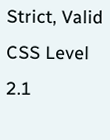Strict, Valid CSS Level 2.1